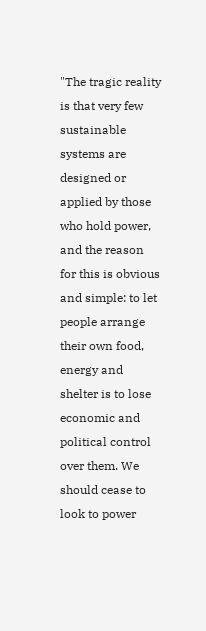"The tragic reality is that very few sustainable systems are designed or applied by those who hold power, and the reason for this is obvious and simple: to let people arrange their own food, energy and shelter is to lose economic and political control over them. We should cease to look to power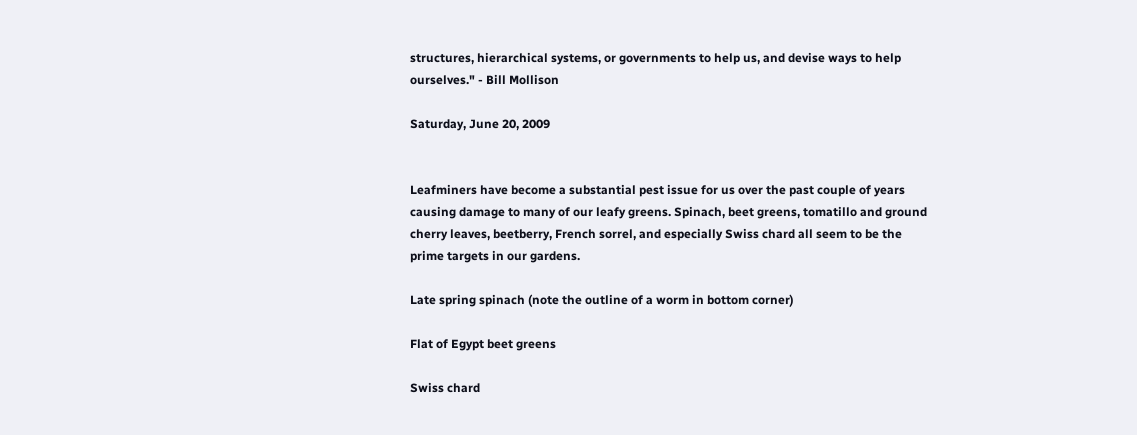structures, hierarchical systems, or governments to help us, and devise ways to help ourselves." - Bill Mollison

Saturday, June 20, 2009


Leafminers have become a substantial pest issue for us over the past couple of years causing damage to many of our leafy greens. Spinach, beet greens, tomatillo and ground cherry leaves, beetberry, French sorrel, and especially Swiss chard all seem to be the prime targets in our gardens.

Late spring spinach (note the outline of a worm in bottom corner)

Flat of Egypt beet greens

Swiss chard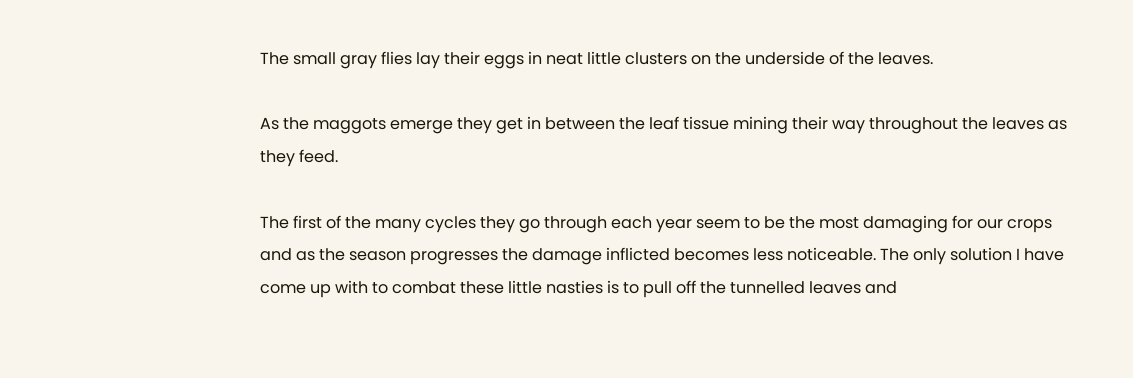The small gray flies lay their eggs in neat little clusters on the underside of the leaves.

As the maggots emerge they get in between the leaf tissue mining their way throughout the leaves as they feed.

The first of the many cycles they go through each year seem to be the most damaging for our crops and as the season progresses the damage inflicted becomes less noticeable. The only solution I have come up with to combat these little nasties is to pull off the tunnelled leaves and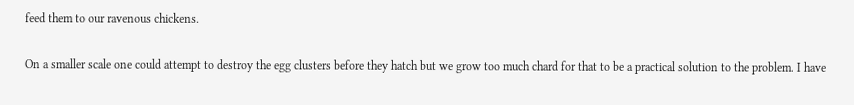feed them to our ravenous chickens.

On a smaller scale one could attempt to destroy the egg clusters before they hatch but we grow too much chard for that to be a practical solution to the problem. I have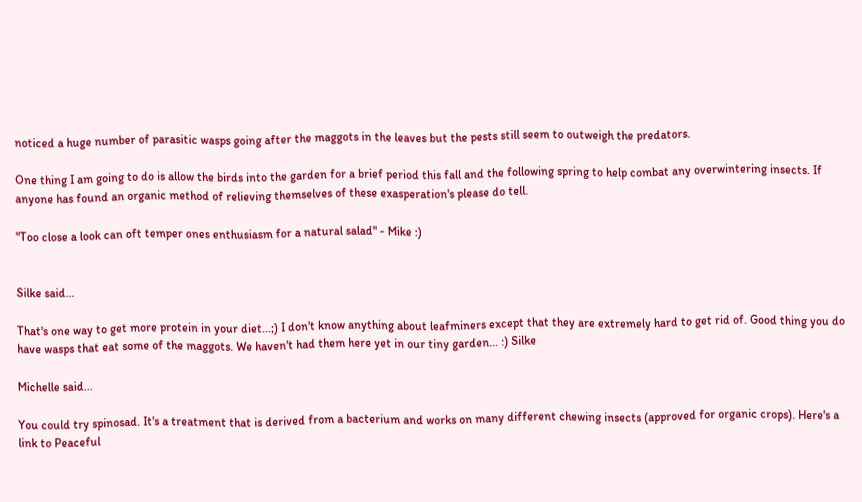noticed a huge number of parasitic wasps going after the maggots in the leaves but the pests still seem to outweigh the predators.

One thing I am going to do is allow the birds into the garden for a brief period this fall and the following spring to help combat any overwintering insects. If anyone has found an organic method of relieving themselves of these exasperation's please do tell.

"Too close a look can oft temper ones enthusiasm for a natural salad" - Mike :)


Silke said...

That's one way to get more protein in your diet...;) I don't know anything about leafminers except that they are extremely hard to get rid of. Good thing you do have wasps that eat some of the maggots. We haven't had them here yet in our tiny garden... :) Silke

Michelle said...

You could try spinosad. It's a treatment that is derived from a bacterium and works on many different chewing insects (approved for organic crops). Here's a link to Peaceful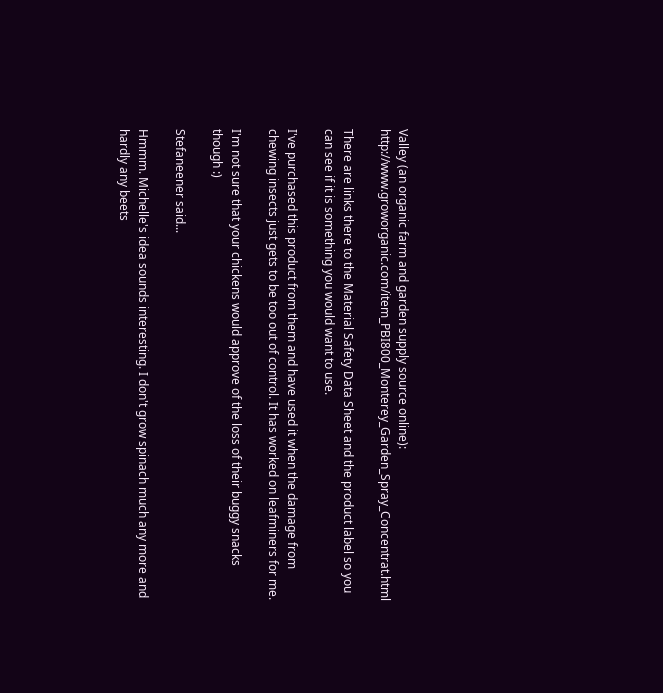Valley (an organic farm and garden supply source online): http://www.groworganic.com/item_PBI800_Monterey_Garden_Spray_Concentrat.html

There are links there to the Material Safety Data Sheet and the product label so you can see if it is something you would want to use.

I've purchased this product from them and have used it when the damage from chewing insects just gets to be too out of control. It has worked on leafminers for me.

I'm not sure that your chickens would approve of the loss of their buggy snacks though :)

Stefaneener said...

Hmmm. Michelle's idea sounds interesting. I don't grow spinach much any more and hardly any beets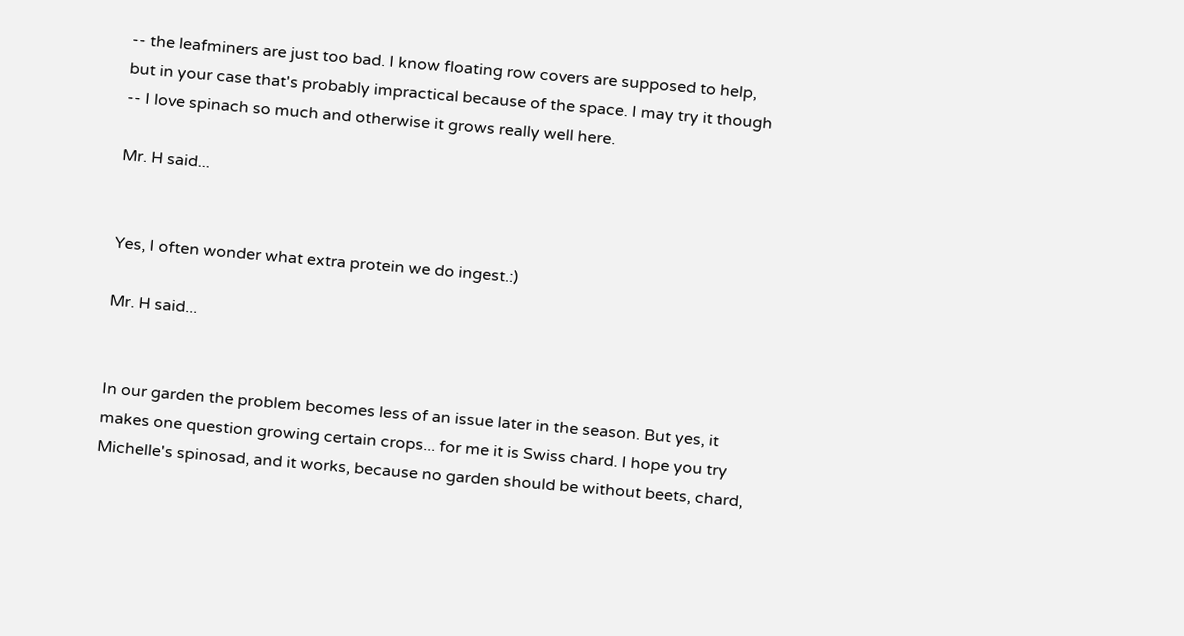-- the leafminers are just too bad. I know floating row covers are supposed to help, but in your case that's probably impractical because of the space. I may try it though -- I love spinach so much and otherwise it grows really well here.

Mr. H said...


Yes, I often wonder what extra protein we do ingest.:)

Mr. H said...


In our garden the problem becomes less of an issue later in the season. But yes, it makes one question growing certain crops... for me it is Swiss chard. I hope you try Michelle's spinosad, and it works, because no garden should be without beets, chard,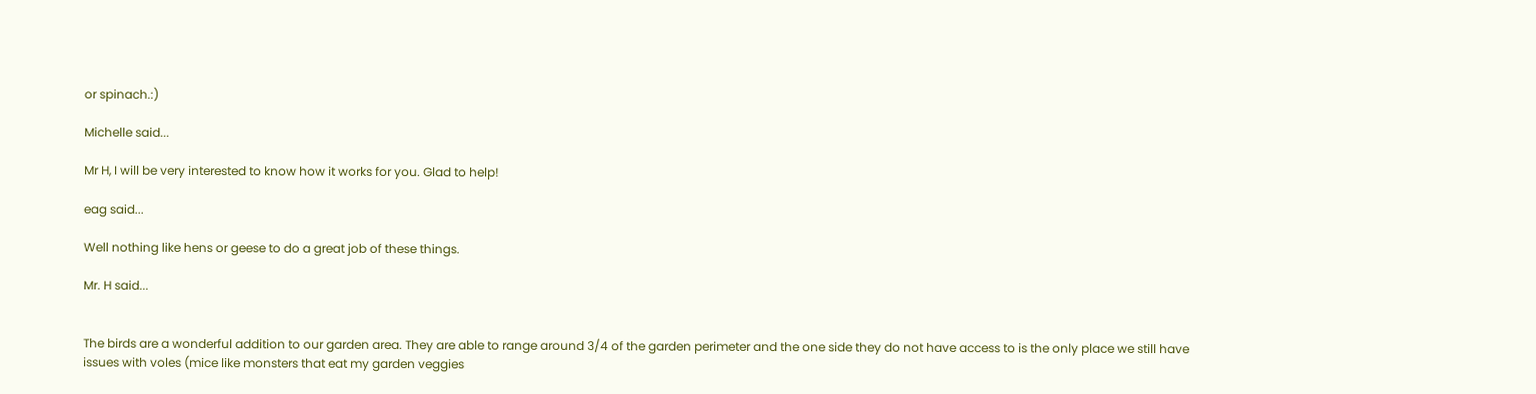or spinach.:)

Michelle said...

Mr H, I will be very interested to know how it works for you. Glad to help!

eag said...

Well nothing like hens or geese to do a great job of these things.

Mr. H said...


The birds are a wonderful addition to our garden area. They are able to range around 3/4 of the garden perimeter and the one side they do not have access to is the only place we still have issues with voles (mice like monsters that eat my garden veggies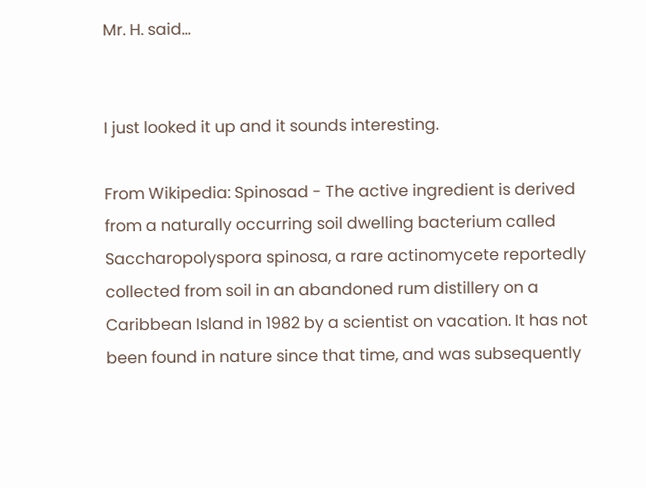Mr. H. said...


I just looked it up and it sounds interesting.

From Wikipedia: Spinosad - The active ingredient is derived from a naturally occurring soil dwelling bacterium called Saccharopolyspora spinosa, a rare actinomycete reportedly collected from soil in an abandoned rum distillery on a Caribbean Island in 1982 by a scientist on vacation. It has not been found in nature since that time, and was subsequently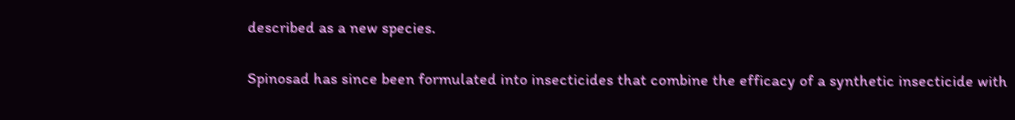described as a new species.

Spinosad has since been formulated into insecticides that combine the efficacy of a synthetic insecticide with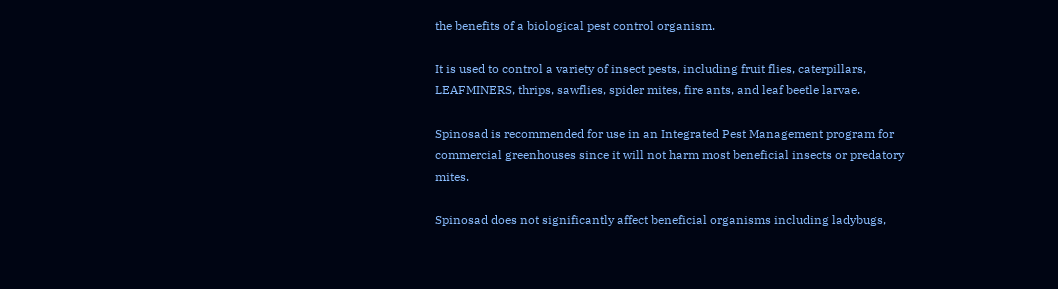the benefits of a biological pest control organism.

It is used to control a variety of insect pests, including fruit flies, caterpillars, LEAFMINERS, thrips, sawflies, spider mites, fire ants, and leaf beetle larvae.

Spinosad is recommended for use in an Integrated Pest Management program for commercial greenhouses since it will not harm most beneficial insects or predatory mites.

Spinosad does not significantly affect beneficial organisms including ladybugs,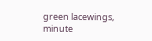green lacewings, minute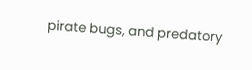pirate bugs, and predatory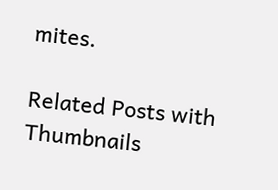mites.

Related Posts with Thumbnails